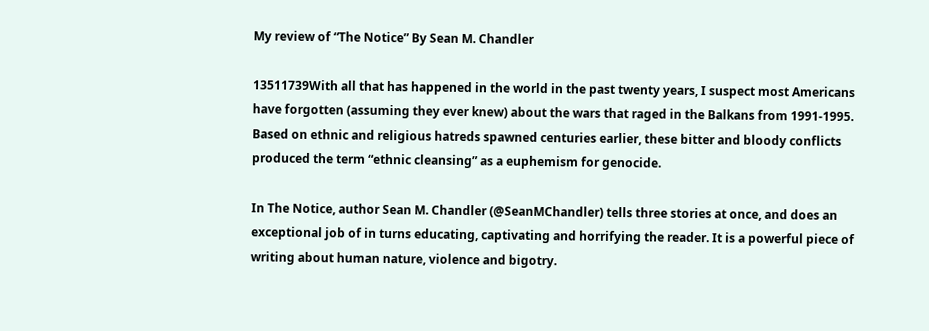My review of “The Notice” By Sean M. Chandler

13511739With all that has happened in the world in the past twenty years, I suspect most Americans have forgotten (assuming they ever knew) about the wars that raged in the Balkans from 1991-1995. Based on ethnic and religious hatreds spawned centuries earlier, these bitter and bloody conflicts produced the term “ethnic cleansing” as a euphemism for genocide.

In The Notice, author Sean M. Chandler (@SeanMChandler) tells three stories at once, and does an exceptional job of in turns educating, captivating and horrifying the reader. It is a powerful piece of writing about human nature, violence and bigotry.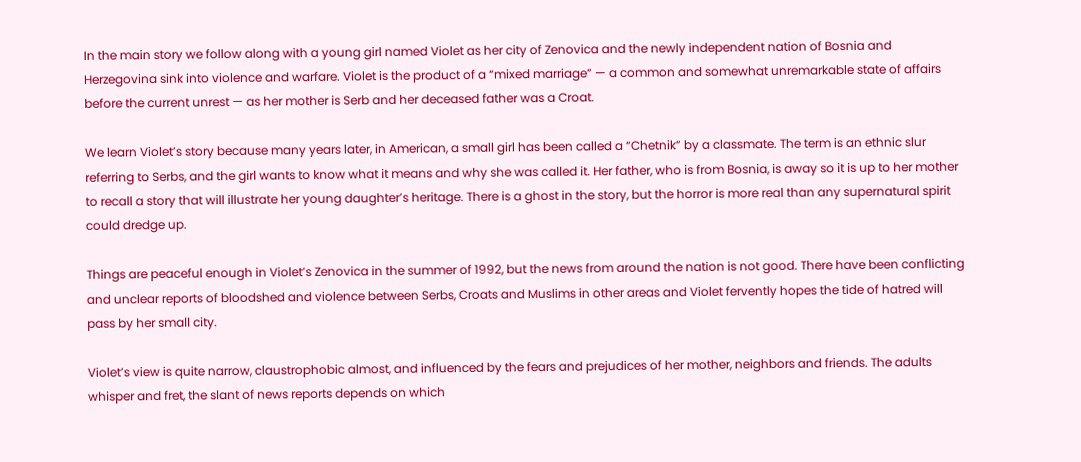In the main story we follow along with a young girl named Violet as her city of Zenovica and the newly independent nation of Bosnia and Herzegovina sink into violence and warfare. Violet is the product of a “mixed marriage” — a common and somewhat unremarkable state of affairs before the current unrest — as her mother is Serb and her deceased father was a Croat.

We learn Violet’s story because many years later, in American, a small girl has been called a “Chetnik” by a classmate. The term is an ethnic slur referring to Serbs, and the girl wants to know what it means and why she was called it. Her father, who is from Bosnia, is away so it is up to her mother to recall a story that will illustrate her young daughter’s heritage. There is a ghost in the story, but the horror is more real than any supernatural spirit could dredge up.

Things are peaceful enough in Violet’s Zenovica in the summer of 1992, but the news from around the nation is not good. There have been conflicting and unclear reports of bloodshed and violence between Serbs, Croats and Muslims in other areas and Violet fervently hopes the tide of hatred will pass by her small city.

Violet’s view is quite narrow, claustrophobic almost, and influenced by the fears and prejudices of her mother, neighbors and friends. The adults whisper and fret, the slant of news reports depends on which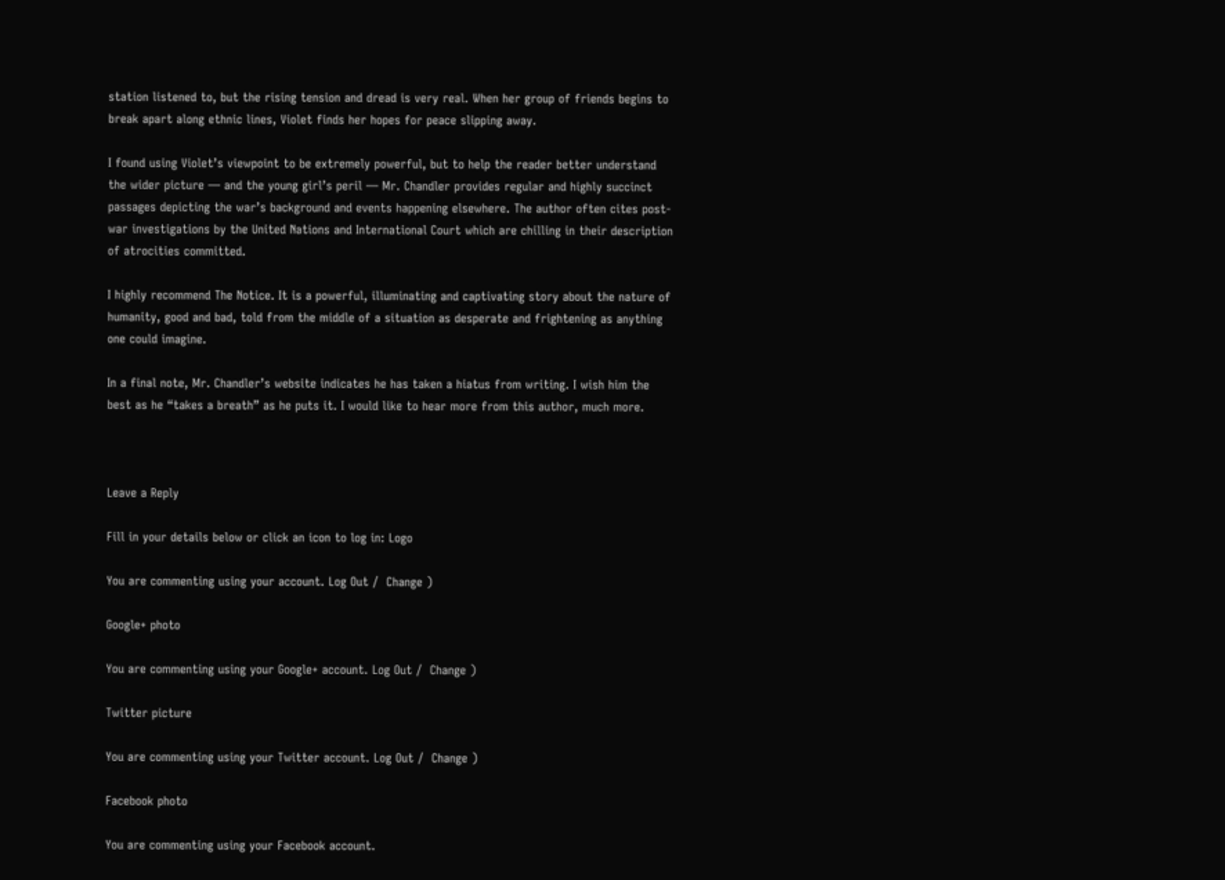station listened to, but the rising tension and dread is very real. When her group of friends begins to break apart along ethnic lines, Violet finds her hopes for peace slipping away.

I found using Violet’s viewpoint to be extremely powerful, but to help the reader better understand the wider picture — and the young girl’s peril — Mr. Chandler provides regular and highly succinct passages depicting the war’s background and events happening elsewhere. The author often cites post-war investigations by the United Nations and International Court which are chilling in their description of atrocities committed.

I highly recommend The Notice. It is a powerful, illuminating and captivating story about the nature of humanity, good and bad, told from the middle of a situation as desperate and frightening as anything one could imagine.

In a final note, Mr. Chandler’s website indicates he has taken a hiatus from writing. I wish him the best as he “takes a breath” as he puts it. I would like to hear more from this author, much more.



Leave a Reply

Fill in your details below or click an icon to log in: Logo

You are commenting using your account. Log Out /  Change )

Google+ photo

You are commenting using your Google+ account. Log Out /  Change )

Twitter picture

You are commenting using your Twitter account. Log Out /  Change )

Facebook photo

You are commenting using your Facebook account.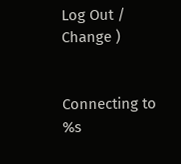Log Out /  Change )


Connecting to %s